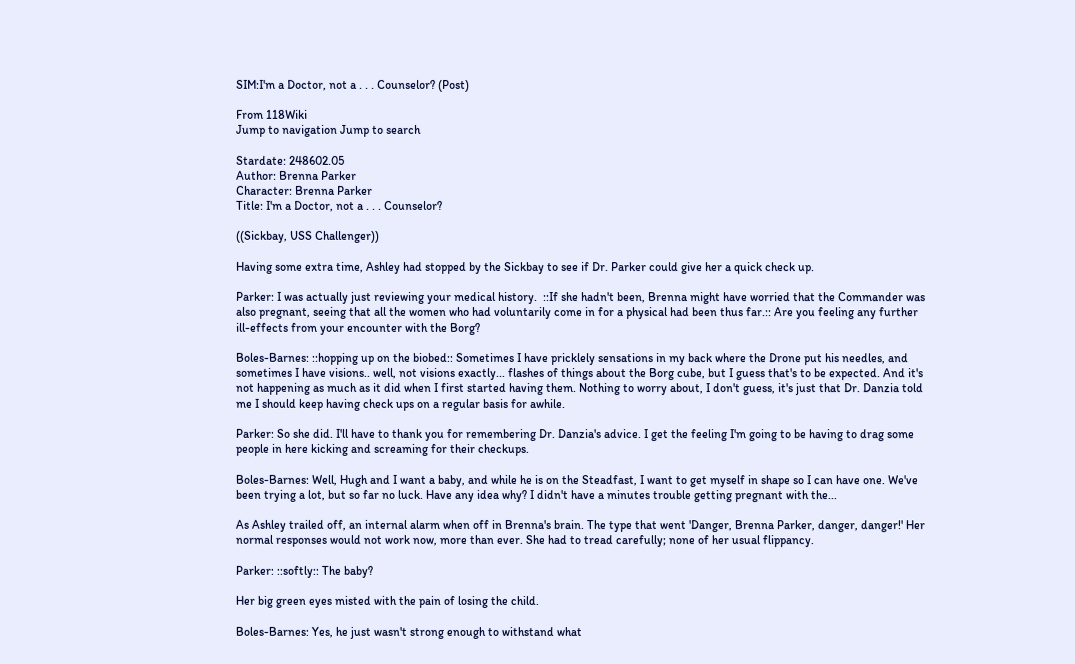SIM:I'm a Doctor, not a . . . Counselor? (Post)

From 118Wiki
Jump to navigation Jump to search

Stardate: 248602.05
Author: Brenna Parker
Character: Brenna Parker
Title: I'm a Doctor, not a . . . Counselor?

((Sickbay, USS Challenger))

Having some extra time, Ashley had stopped by the Sickbay to see if Dr. Parker could give her a quick check up.

Parker: I was actually just reviewing your medical history.  ::If she hadn't been, Brenna might have worried that the Commander was also pregnant, seeing that all the women who had voluntarily come in for a physical had been thus far.:: Are you feeling any further ill-effects from your encounter with the Borg?

Boles-Barnes: ::hopping up on the biobed:: Sometimes I have pricklely sensations in my back where the Drone put his needles, and sometimes I have visions.. well, not visions exactly... flashes of things about the Borg cube, but I guess that's to be expected. And it's not happening as much as it did when I first started having them. Nothing to worry about, I don't guess, it's just that Dr. Danzia told me I should keep having check ups on a regular basis for awhile.

Parker: So she did. I'll have to thank you for remembering Dr. Danzia's advice. I get the feeling I'm going to be having to drag some people in here kicking and screaming for their checkups.

Boles-Barnes: Well, Hugh and I want a baby, and while he is on the Steadfast, I want to get myself in shape so I can have one. We've been trying a lot, but so far no luck. Have any idea why? I didn't have a minutes trouble getting pregnant with the...

As Ashley trailed off, an internal alarm when off in Brenna's brain. The type that went 'Danger, Brenna Parker, danger, danger!' Her normal responses would not work now, more than ever. She had to tread carefully; none of her usual flippancy.

Parker: ::softly:: The baby?

Her big green eyes misted with the pain of losing the child.

Boles-Barnes: Yes, he just wasn't strong enough to withstand what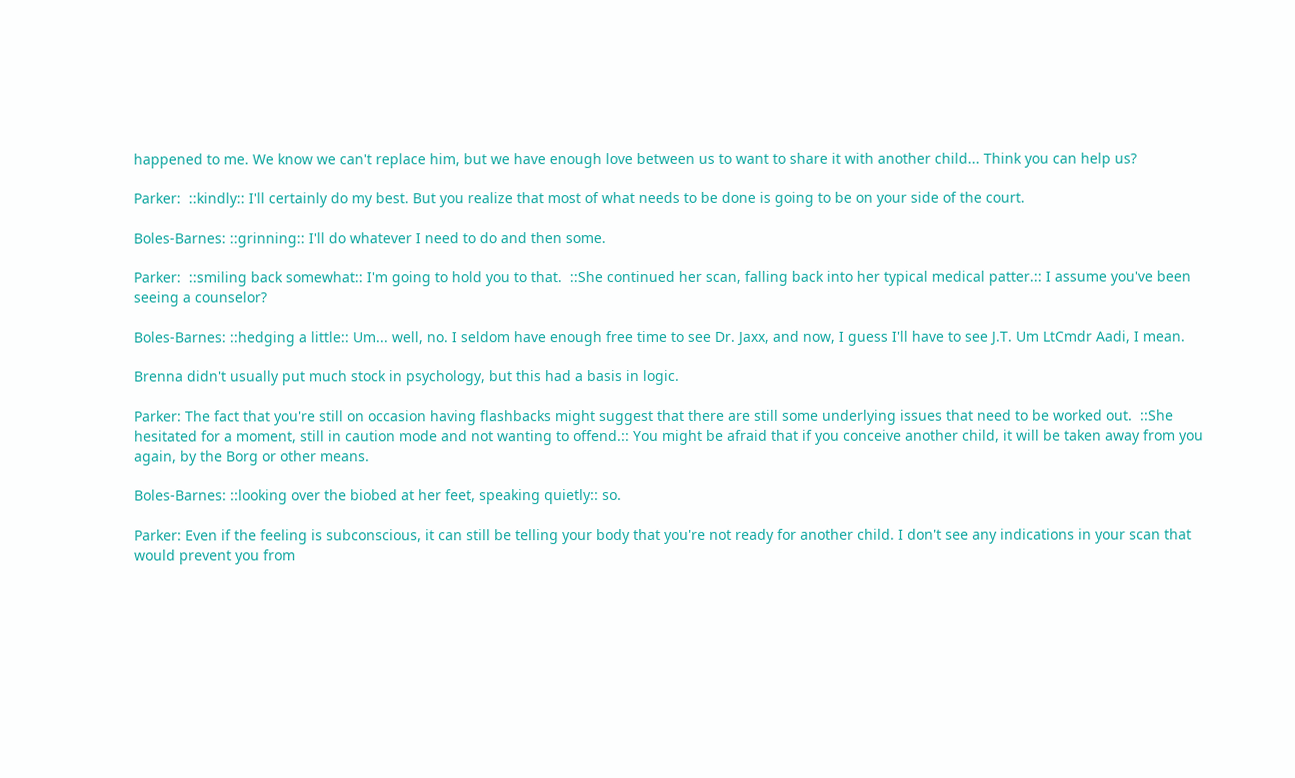happened to me. We know we can't replace him, but we have enough love between us to want to share it with another child... Think you can help us?

Parker:  ::kindly:: I'll certainly do my best. But you realize that most of what needs to be done is going to be on your side of the court.

Boles-Barnes: ::grinning:: I'll do whatever I need to do and then some.

Parker:  ::smiling back somewhat:: I'm going to hold you to that.  ::She continued her scan, falling back into her typical medical patter.:: I assume you've been seeing a counselor?

Boles-Barnes: ::hedging a little:: Um... well, no. I seldom have enough free time to see Dr. Jaxx, and now, I guess I'll have to see J.T. Um LtCmdr Aadi, I mean.

Brenna didn't usually put much stock in psychology, but this had a basis in logic.

Parker: The fact that you're still on occasion having flashbacks might suggest that there are still some underlying issues that need to be worked out.  ::She hesitated for a moment, still in caution mode and not wanting to offend.:: You might be afraid that if you conceive another child, it will be taken away from you again, by the Borg or other means.

Boles-Barnes: ::looking over the biobed at her feet, speaking quietly:: so.

Parker: Even if the feeling is subconscious, it can still be telling your body that you're not ready for another child. I don't see any indications in your scan that would prevent you from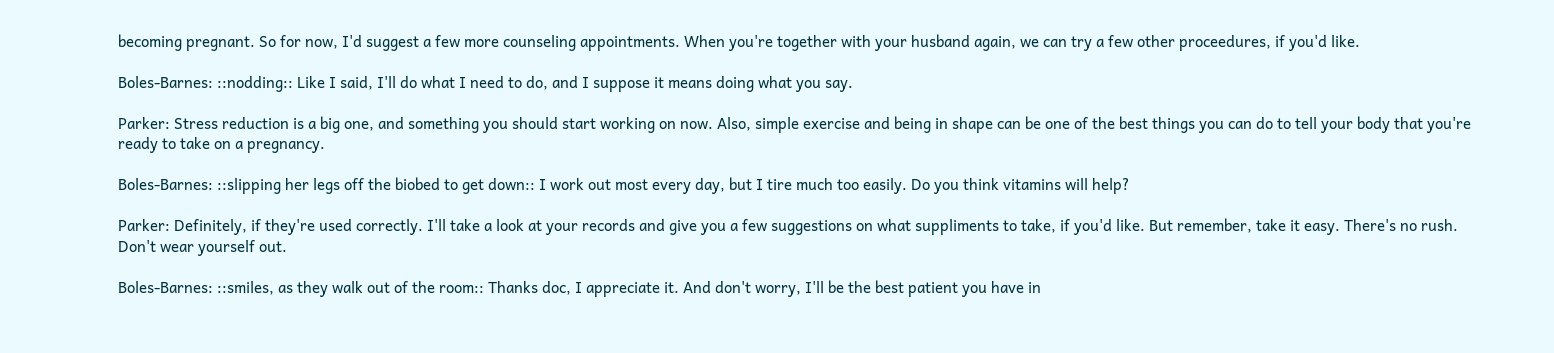becoming pregnant. So for now, I'd suggest a few more counseling appointments. When you're together with your husband again, we can try a few other proceedures, if you'd like.

Boles-Barnes: ::nodding:: Like I said, I'll do what I need to do, and I suppose it means doing what you say.

Parker: Stress reduction is a big one, and something you should start working on now. Also, simple exercise and being in shape can be one of the best things you can do to tell your body that you're ready to take on a pregnancy.

Boles-Barnes: ::slipping her legs off the biobed to get down:: I work out most every day, but I tire much too easily. Do you think vitamins will help?

Parker: Definitely, if they're used correctly. I'll take a look at your records and give you a few suggestions on what suppliments to take, if you'd like. But remember, take it easy. There's no rush. Don't wear yourself out.

Boles-Barnes: ::smiles, as they walk out of the room:: Thanks doc, I appreciate it. And don't worry, I'll be the best patient you have in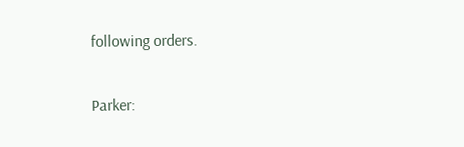following orders.

Parker: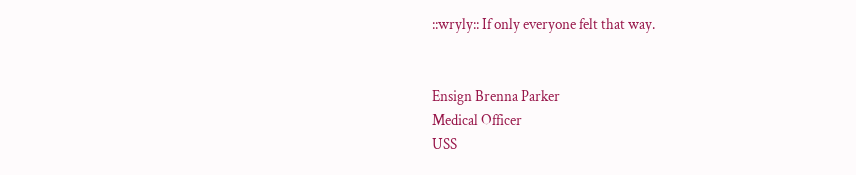::wryly:: If only everyone felt that way.


Ensign Brenna Parker
Medical Officer
USS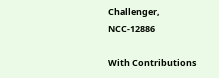Challenger, NCC-12886

With Contributions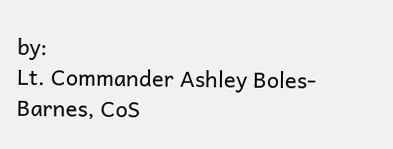by:
Lt. Commander Ashley Boles-Barnes, CoS